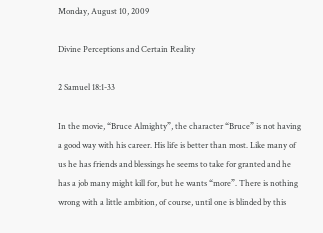Monday, August 10, 2009

Divine Perceptions and Certain Reality

2 Samuel 18:1-33

In the movie, “Bruce Almighty”, the character “Bruce” is not having a good way with his career. His life is better than most. Like many of us he has friends and blessings he seems to take for granted and he has a job many might kill for, but he wants “more”. There is nothing wrong with a little ambition, of course, until one is blinded by this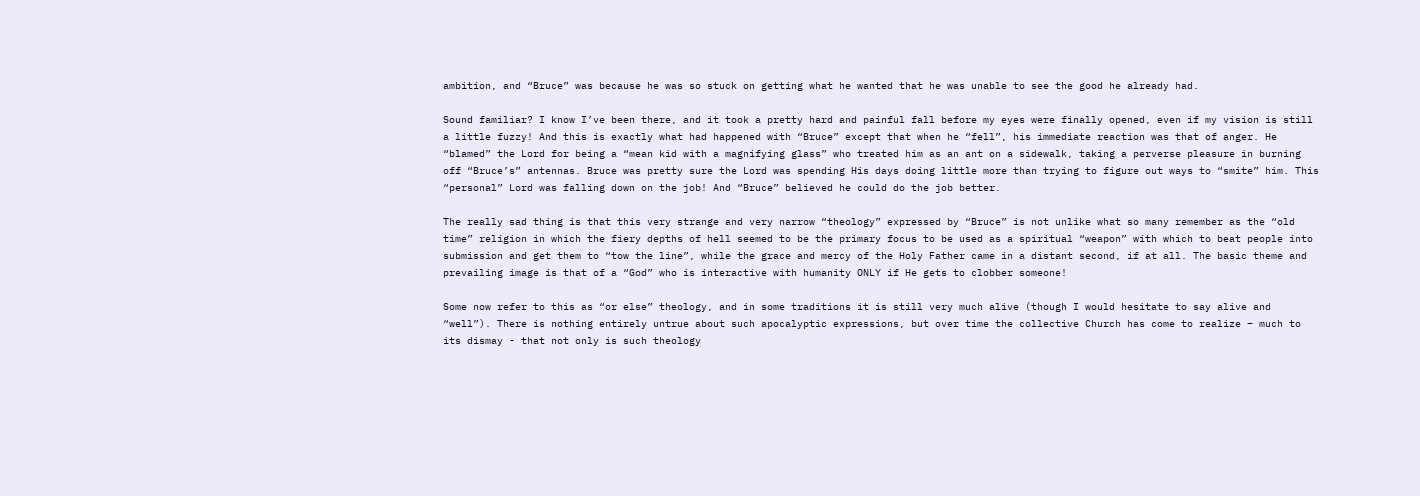ambition, and “Bruce” was because he was so stuck on getting what he wanted that he was unable to see the good he already had.

Sound familiar? I know I’ve been there, and it took a pretty hard and painful fall before my eyes were finally opened, even if my vision is still a little fuzzy! And this is exactly what had happened with “Bruce” except that when he “fell”, his immediate reaction was that of anger. He “blamed” the Lord for being a “mean kid with a magnifying glass” who treated him as an ant on a sidewalk, taking a perverse pleasure in burning off “Bruce’s” antennas. Bruce was pretty sure the Lord was spending His days doing little more than trying to figure out ways to “smite” him. This “personal” Lord was falling down on the job! And “Bruce” believed he could do the job better.

The really sad thing is that this very strange and very narrow “theology” expressed by “Bruce” is not unlike what so many remember as the “old time” religion in which the fiery depths of hell seemed to be the primary focus to be used as a spiritual “weapon” with which to beat people into submission and get them to “tow the line”, while the grace and mercy of the Holy Father came in a distant second, if at all. The basic theme and prevailing image is that of a “God” who is interactive with humanity ONLY if He gets to clobber someone!

Some now refer to this as “or else” theology, and in some traditions it is still very much alive (though I would hesitate to say alive and “well”). There is nothing entirely untrue about such apocalyptic expressions, but over time the collective Church has come to realize – much to its dismay - that not only is such theology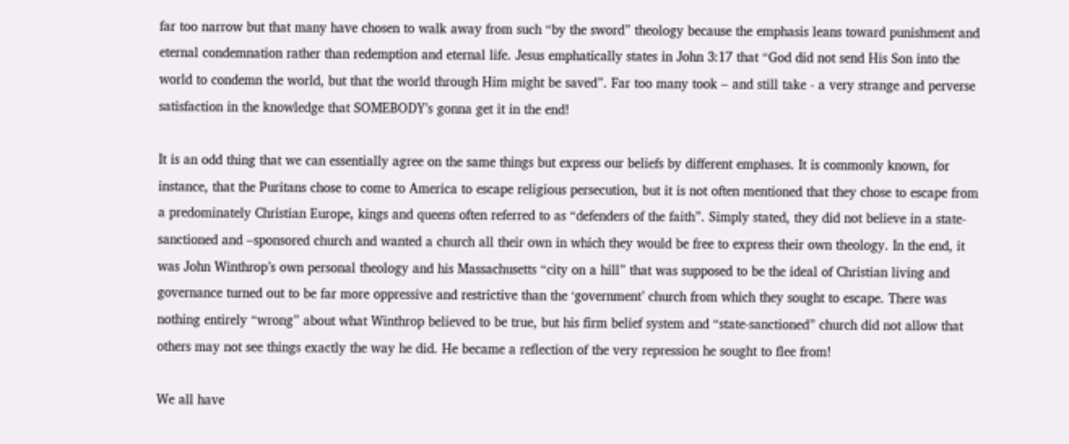far too narrow but that many have chosen to walk away from such “by the sword” theology because the emphasis leans toward punishment and eternal condemnation rather than redemption and eternal life. Jesus emphatically states in John 3:17 that “God did not send His Son into the world to condemn the world, but that the world through Him might be saved”. Far too many took – and still take - a very strange and perverse satisfaction in the knowledge that SOMEBODY’s gonna get it in the end!

It is an odd thing that we can essentially agree on the same things but express our beliefs by different emphases. It is commonly known, for instance, that the Puritans chose to come to America to escape religious persecution, but it is not often mentioned that they chose to escape from a predominately Christian Europe, kings and queens often referred to as “defenders of the faith”. Simply stated, they did not believe in a state-sanctioned and –sponsored church and wanted a church all their own in which they would be free to express their own theology. In the end, it was John Winthrop’s own personal theology and his Massachusetts “city on a hill” that was supposed to be the ideal of Christian living and governance turned out to be far more oppressive and restrictive than the ‘government’ church from which they sought to escape. There was nothing entirely “wrong” about what Winthrop believed to be true, but his firm belief system and “state-sanctioned” church did not allow that others may not see things exactly the way he did. He became a reflection of the very repression he sought to flee from!

We all have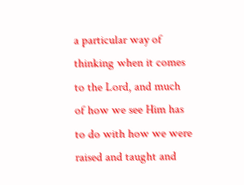a particular way of thinking when it comes to the Lord, and much of how we see Him has to do with how we were raised and taught and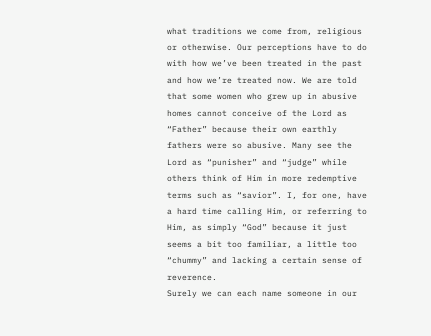what traditions we come from, religious or otherwise. Our perceptions have to do with how we’ve been treated in the past and how we’re treated now. We are told that some women who grew up in abusive homes cannot conceive of the Lord as “Father” because their own earthly fathers were so abusive. Many see the Lord as “punisher” and “judge” while others think of Him in more redemptive terms such as “savior”. I, for one, have a hard time calling Him, or referring to Him, as simply “God” because it just seems a bit too familiar, a little too “chummy” and lacking a certain sense of reverence.
Surely we can each name someone in our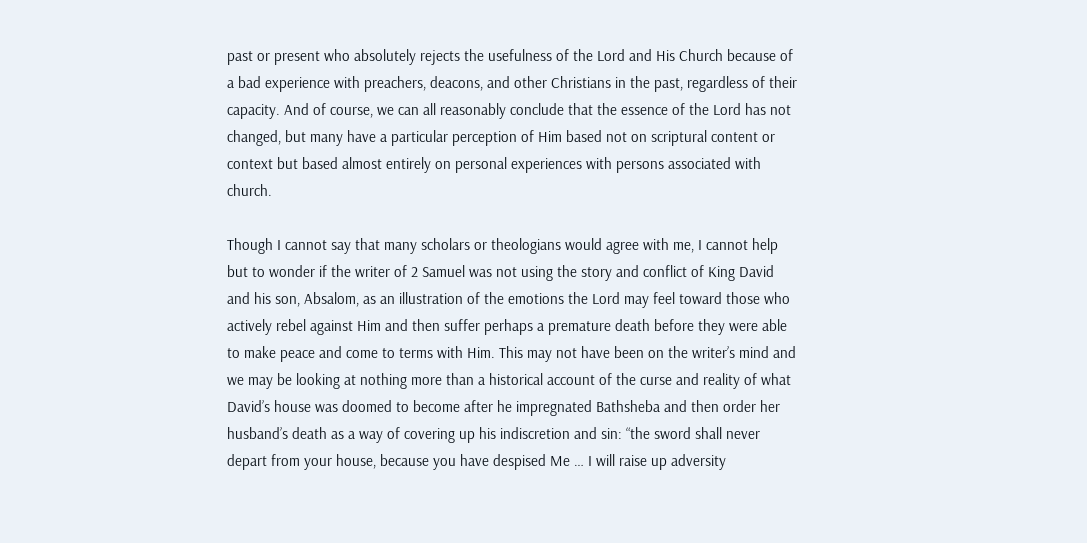past or present who absolutely rejects the usefulness of the Lord and His Church because of a bad experience with preachers, deacons, and other Christians in the past, regardless of their capacity. And of course, we can all reasonably conclude that the essence of the Lord has not changed, but many have a particular perception of Him based not on scriptural content or context but based almost entirely on personal experiences with persons associated with church.

Though I cannot say that many scholars or theologians would agree with me, I cannot help but to wonder if the writer of 2 Samuel was not using the story and conflict of King David and his son, Absalom, as an illustration of the emotions the Lord may feel toward those who actively rebel against Him and then suffer perhaps a premature death before they were able to make peace and come to terms with Him. This may not have been on the writer’s mind and we may be looking at nothing more than a historical account of the curse and reality of what David’s house was doomed to become after he impregnated Bathsheba and then order her husband’s death as a way of covering up his indiscretion and sin: “the sword shall never depart from your house, because you have despised Me … I will raise up adversity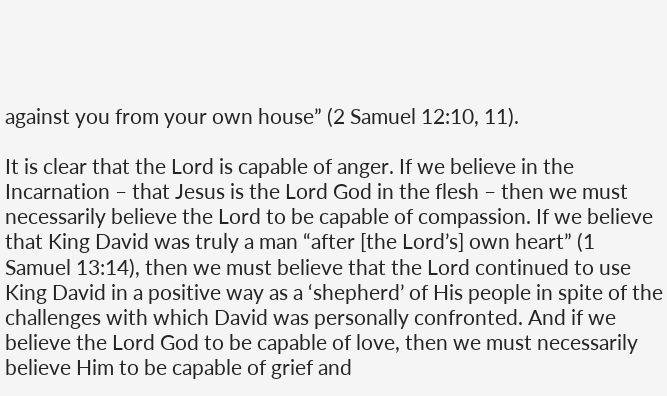against you from your own house” (2 Samuel 12:10, 11).

It is clear that the Lord is capable of anger. If we believe in the Incarnation – that Jesus is the Lord God in the flesh – then we must necessarily believe the Lord to be capable of compassion. If we believe that King David was truly a man “after [the Lord’s] own heart” (1 Samuel 13:14), then we must believe that the Lord continued to use King David in a positive way as a ‘shepherd’ of His people in spite of the challenges with which David was personally confronted. And if we believe the Lord God to be capable of love, then we must necessarily believe Him to be capable of grief and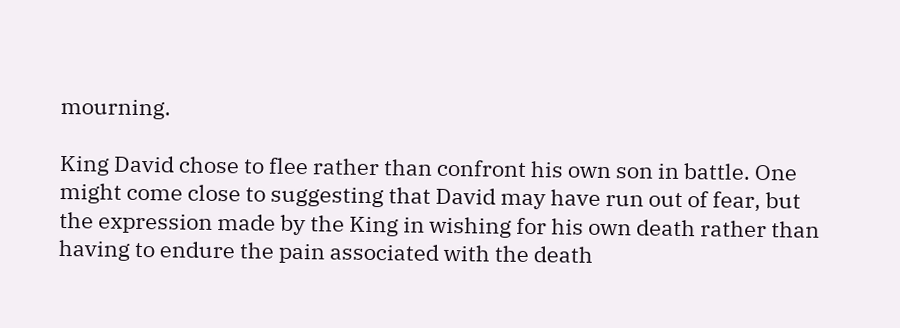mourning.

King David chose to flee rather than confront his own son in battle. One might come close to suggesting that David may have run out of fear, but the expression made by the King in wishing for his own death rather than having to endure the pain associated with the death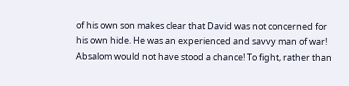of his own son makes clear that David was not concerned for his own hide. He was an experienced and savvy man of war! Absalom would not have stood a chance! To fight, rather than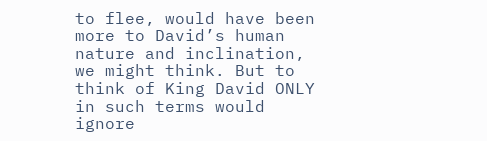to flee, would have been more to David’s human nature and inclination, we might think. But to think of King David ONLY in such terms would ignore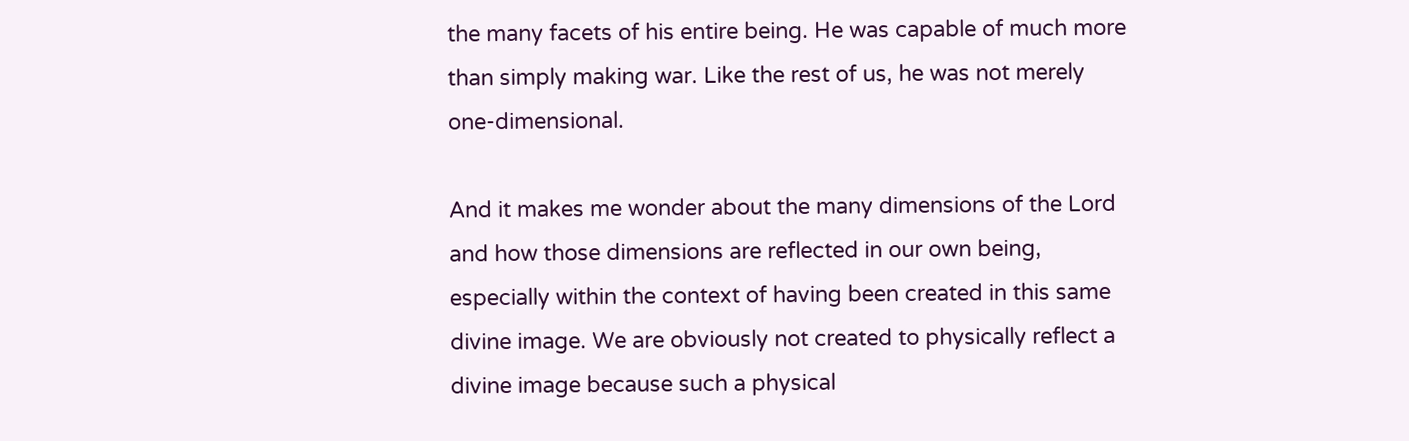the many facets of his entire being. He was capable of much more than simply making war. Like the rest of us, he was not merely one-dimensional.

And it makes me wonder about the many dimensions of the Lord and how those dimensions are reflected in our own being, especially within the context of having been created in this same divine image. We are obviously not created to physically reflect a divine image because such a physical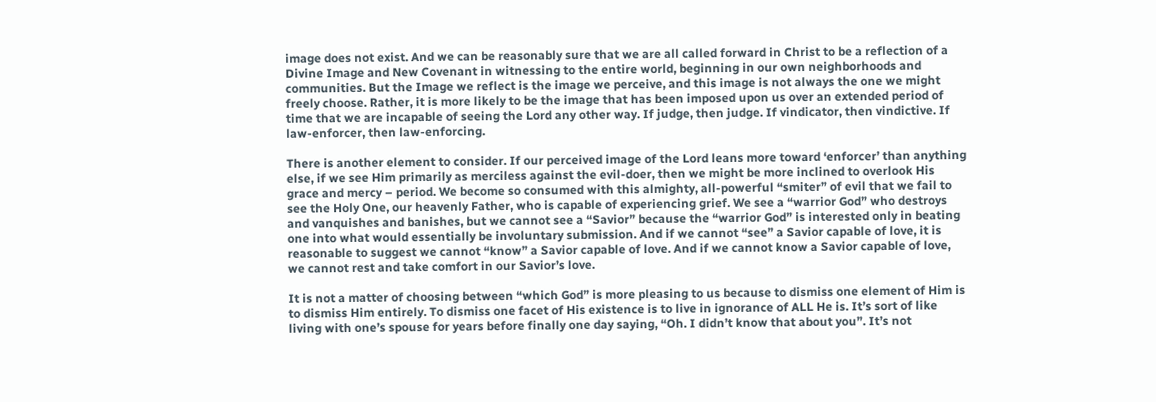image does not exist. And we can be reasonably sure that we are all called forward in Christ to be a reflection of a Divine Image and New Covenant in witnessing to the entire world, beginning in our own neighborhoods and communities. But the Image we reflect is the image we perceive, and this image is not always the one we might freely choose. Rather, it is more likely to be the image that has been imposed upon us over an extended period of time that we are incapable of seeing the Lord any other way. If judge, then judge. If vindicator, then vindictive. If law-enforcer, then law-enforcing.

There is another element to consider. If our perceived image of the Lord leans more toward ‘enforcer’ than anything else, if we see Him primarily as merciless against the evil-doer, then we might be more inclined to overlook His grace and mercy – period. We become so consumed with this almighty, all-powerful “smiter” of evil that we fail to see the Holy One, our heavenly Father, who is capable of experiencing grief. We see a “warrior God” who destroys and vanquishes and banishes, but we cannot see a “Savior” because the “warrior God” is interested only in beating one into what would essentially be involuntary submission. And if we cannot “see” a Savior capable of love, it is reasonable to suggest we cannot “know” a Savior capable of love. And if we cannot know a Savior capable of love, we cannot rest and take comfort in our Savior’s love.

It is not a matter of choosing between “which God” is more pleasing to us because to dismiss one element of Him is to dismiss Him entirely. To dismiss one facet of His existence is to live in ignorance of ALL He is. It’s sort of like living with one’s spouse for years before finally one day saying, “Oh. I didn’t know that about you”. It’s not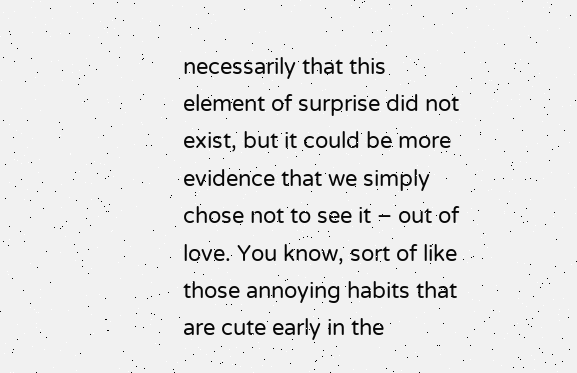necessarily that this element of surprise did not exist, but it could be more evidence that we simply chose not to see it – out of love. You know, sort of like those annoying habits that are cute early in the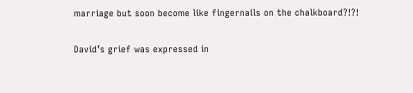marriage but soon become like fingernails on the chalkboard?!?!

David’s grief was expressed in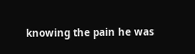knowing the pain he was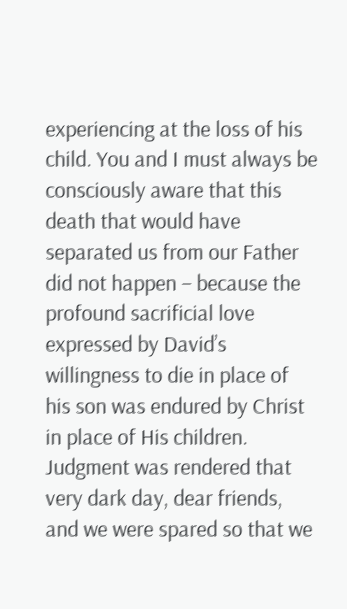experiencing at the loss of his child. You and I must always be consciously aware that this death that would have separated us from our Father did not happen – because the profound sacrificial love expressed by David’s willingness to die in place of his son was endured by Christ in place of His children. Judgment was rendered that very dark day, dear friends, and we were spared so that we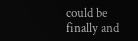could be finally and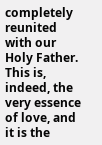completely reunited with our Holy Father. This is, indeed, the very essence of love, and it is the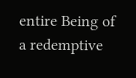entire Being of a redemptive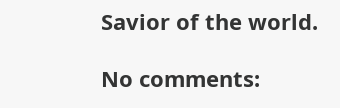Savior of the world.

No comments: